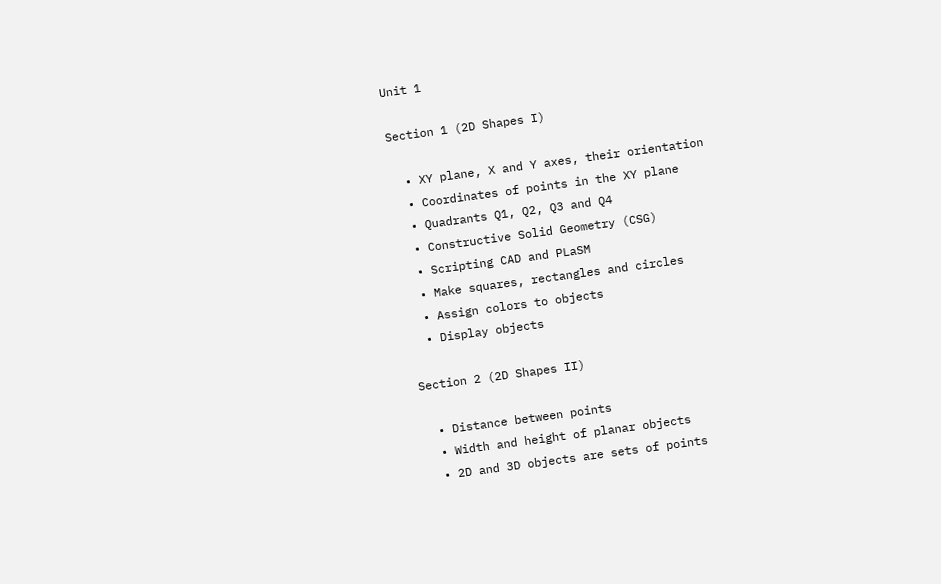Unit 1

Section 1 (2D Shapes I)

  • XY plane, X and Y axes, their orientation
  • Coordinates of points in the XY plane
  • Quadrants Q1, Q2, Q3 and Q4
  • Constructive Solid Geometry (CSG)
  • Scripting CAD and PLaSM
  • Make squares, rectangles and circles
  • Assign colors to objects
  • Display objects

Section 2 (2D Shapes II)

  • Distance between points
  • Width and height of planar objects
  • 2D and 3D objects are sets of points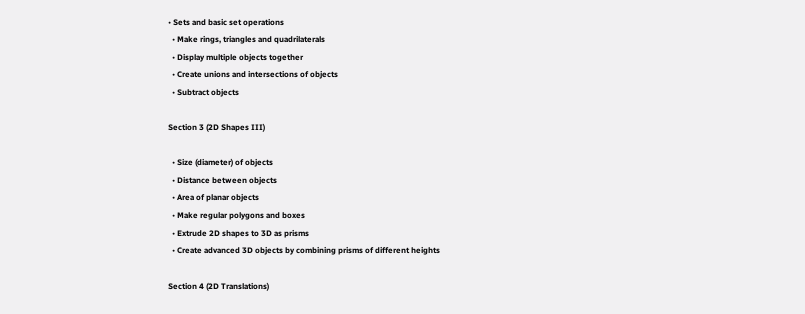• Sets and basic set operations
  • Make rings, triangles and quadrilaterals
  • Display multiple objects together
  • Create unions and intersections of objects
  • Subtract objects

Section 3 (2D Shapes III)

  • Size (diameter) of objects
  • Distance between objects
  • Area of planar objects
  • Make regular polygons and boxes
  • Extrude 2D shapes to 3D as prisms
  • Create advanced 3D objects by combining prisms of different heights

Section 4 (2D Translations)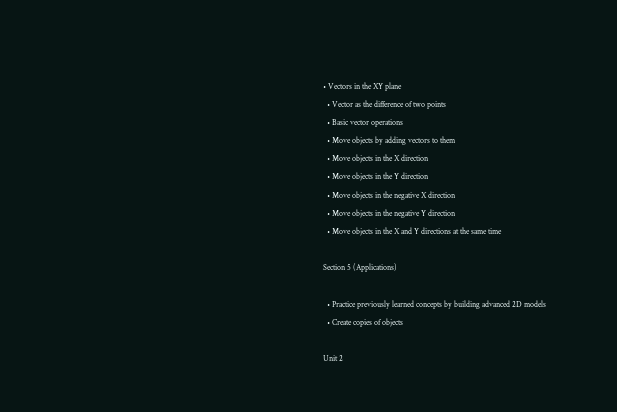• Vectors in the XY plane
  • Vector as the difference of two points
  • Basic vector operations
  • Move objects by adding vectors to them
  • Move objects in the X direction
  • Move objects in the Y direction
  • Move objects in the negative X direction
  • Move objects in the negative Y direction
  • Move objects in the X and Y directions at the same time

Section 5 (Applications)

  • Practice previously learned concepts by building advanced 2D models
  • Create copies of objects

Unit 2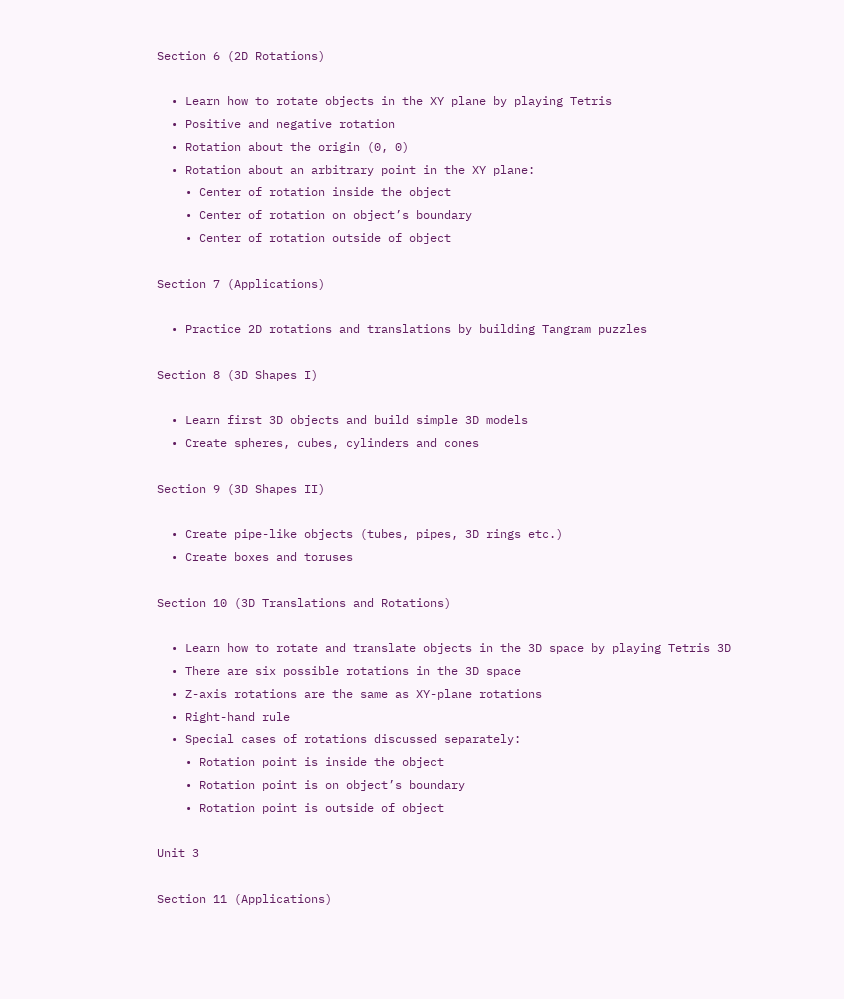Section 6 (2D Rotations)

  • Learn how to rotate objects in the XY plane by playing Tetris
  • Positive and negative rotation
  • Rotation about the origin (0, 0)
  • Rotation about an arbitrary point in the XY plane:
    • Center of rotation inside the object
    • Center of rotation on object’s boundary
    • Center of rotation outside of object

Section 7 (Applications)

  • Practice 2D rotations and translations by building Tangram puzzles

Section 8 (3D Shapes I)

  • Learn first 3D objects and build simple 3D models
  • Create spheres, cubes, cylinders and cones

Section 9 (3D Shapes II)

  • Create pipe-like objects (tubes, pipes, 3D rings etc.)
  • Create boxes and toruses

Section 10 (3D Translations and Rotations)

  • Learn how to rotate and translate objects in the 3D space by playing Tetris 3D
  • There are six possible rotations in the 3D space
  • Z-axis rotations are the same as XY-plane rotations
  • Right-hand rule
  • Special cases of rotations discussed separately:
    • Rotation point is inside the object
    • Rotation point is on object’s boundary
    • Rotation point is outside of object

Unit 3

Section 11 (Applications)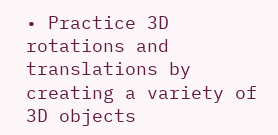• Practice 3D rotations and translations by creating a variety of 3D objects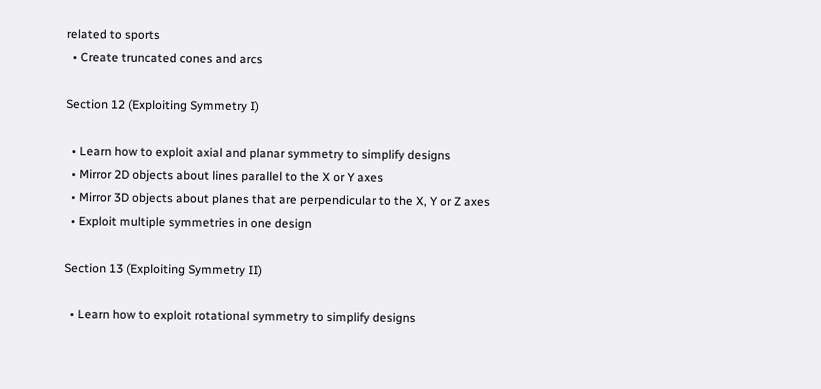related to sports
  • Create truncated cones and arcs

Section 12 (Exploiting Symmetry I)

  • Learn how to exploit axial and planar symmetry to simplify designs
  • Mirror 2D objects about lines parallel to the X or Y axes
  • Mirror 3D objects about planes that are perpendicular to the X, Y or Z axes
  • Exploit multiple symmetries in one design

Section 13 (Exploiting Symmetry II)

  • Learn how to exploit rotational symmetry to simplify designs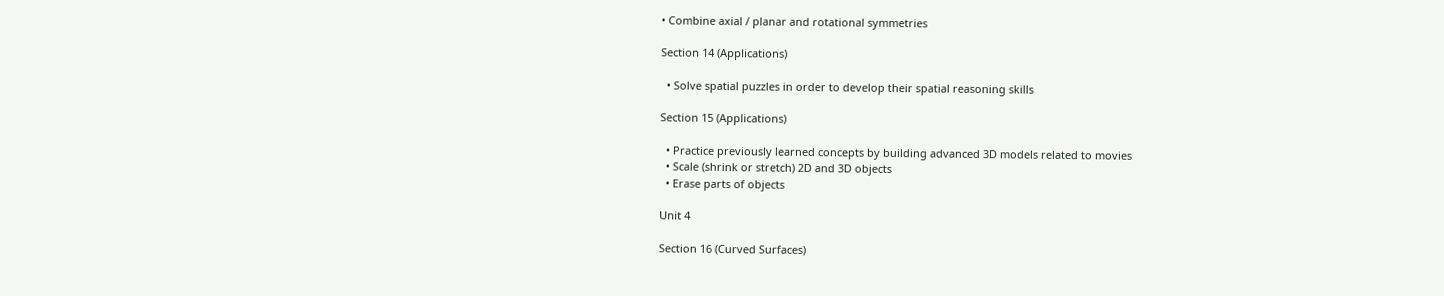• Combine axial / planar and rotational symmetries

Section 14 (Applications)

  • Solve spatial puzzles in order to develop their spatial reasoning skills

Section 15 (Applications)

  • Practice previously learned concepts by building advanced 3D models related to movies
  • Scale (shrink or stretch) 2D and 3D objects
  • Erase parts of objects

Unit 4

Section 16 (Curved Surfaces)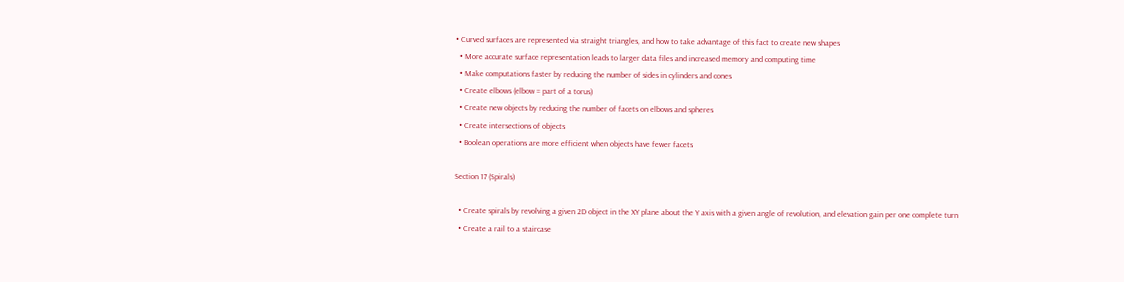• Curved surfaces are represented via straight triangles, and how to take advantage of this fact to create new shapes
  • More accurate surface representation leads to larger data files and increased memory and computing time
  • Make computations faster by reducing the number of sides in cylinders and cones
  • Create elbows (elbow = part of a torus)
  • Create new objects by reducing the number of facets on elbows and spheres
  • Create intersections of objects
  • Boolean operations are more efficient when objects have fewer facets

Section 17 (Spirals)

  • Create spirals by revolving a given 2D object in the XY plane about the Y axis with a given angle of revolution, and elevation gain per one complete turn
  • Create a rail to a staircase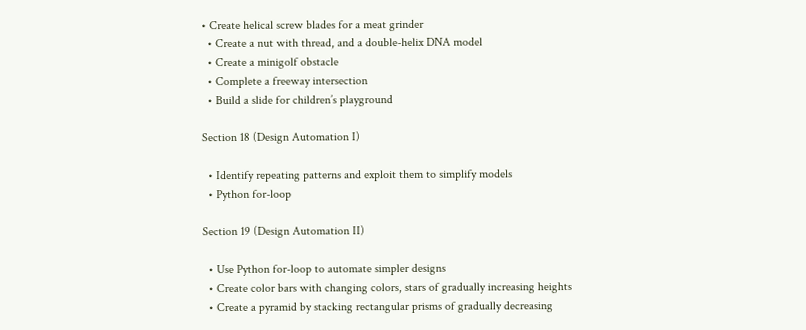• Create helical screw blades for a meat grinder
  • Create a nut with thread, and a double-helix DNA model
  • Create a minigolf obstacle
  • Complete a freeway intersection
  • Build a slide for children’s playground

Section 18 (Design Automation I)

  • Identify repeating patterns and exploit them to simplify models
  • Python for-loop

Section 19 (Design Automation II)

  • Use Python for-loop to automate simpler designs
  • Create color bars with changing colors, stars of gradually increasing heights
  • Create a pyramid by stacking rectangular prisms of gradually decreasing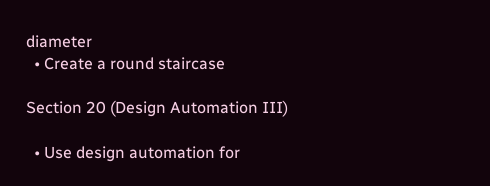diameter
  • Create a round staircase

Section 20 (Design Automation III)

  • Use design automation for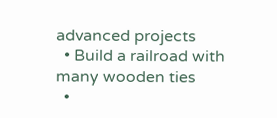advanced projects
  • Build a railroad with many wooden ties
  •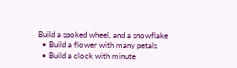Build a spoked wheel, and a snowflake
  • Build a flower with many petals
  • Build a clock with minute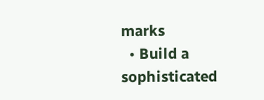marks
  • Build a sophisticated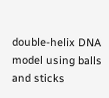double-helix DNA model using balls and sticks